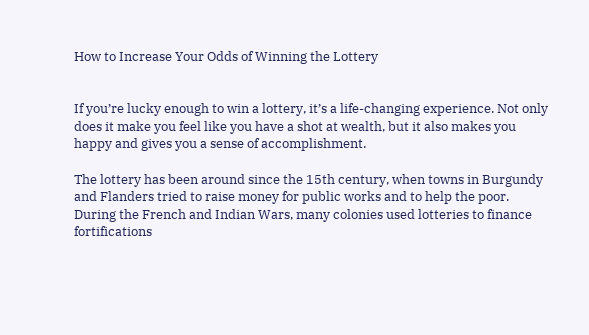How to Increase Your Odds of Winning the Lottery


If you’re lucky enough to win a lottery, it’s a life-changing experience. Not only does it make you feel like you have a shot at wealth, but it also makes you happy and gives you a sense of accomplishment.

The lottery has been around since the 15th century, when towns in Burgundy and Flanders tried to raise money for public works and to help the poor. During the French and Indian Wars, many colonies used lotteries to finance fortifications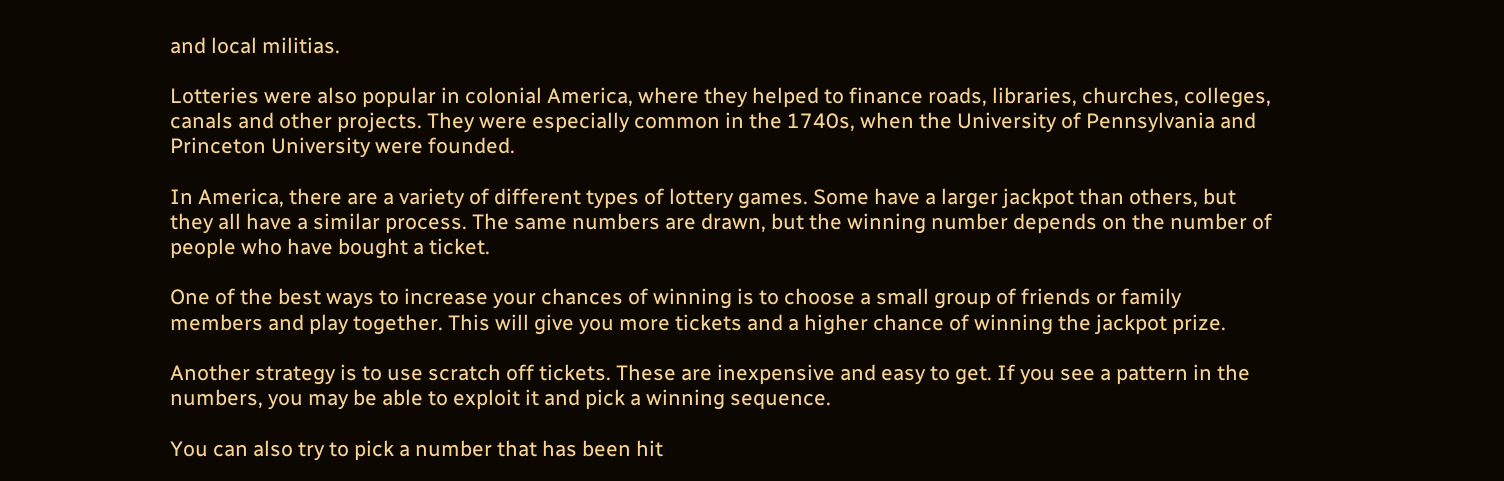and local militias.

Lotteries were also popular in colonial America, where they helped to finance roads, libraries, churches, colleges, canals and other projects. They were especially common in the 1740s, when the University of Pennsylvania and Princeton University were founded.

In America, there are a variety of different types of lottery games. Some have a larger jackpot than others, but they all have a similar process. The same numbers are drawn, but the winning number depends on the number of people who have bought a ticket.

One of the best ways to increase your chances of winning is to choose a small group of friends or family members and play together. This will give you more tickets and a higher chance of winning the jackpot prize.

Another strategy is to use scratch off tickets. These are inexpensive and easy to get. If you see a pattern in the numbers, you may be able to exploit it and pick a winning sequence.

You can also try to pick a number that has been hit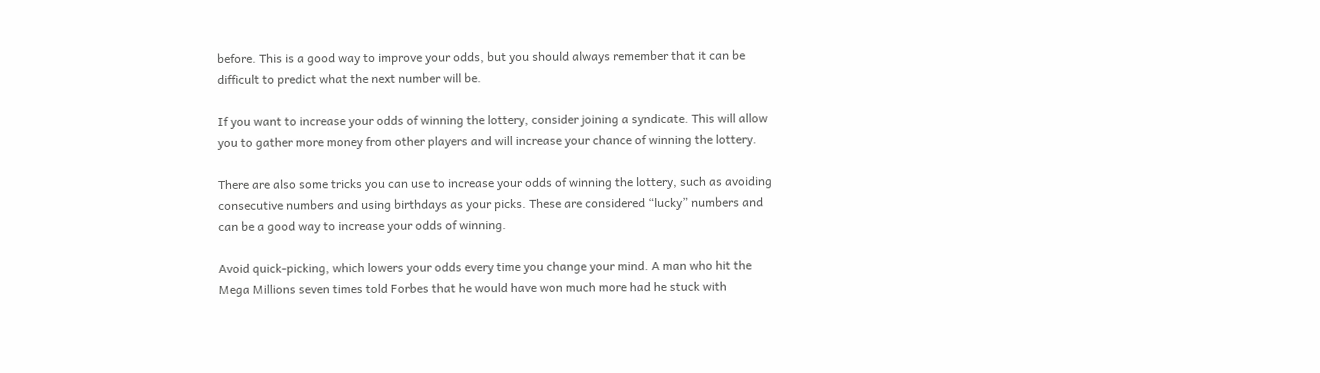before. This is a good way to improve your odds, but you should always remember that it can be difficult to predict what the next number will be.

If you want to increase your odds of winning the lottery, consider joining a syndicate. This will allow you to gather more money from other players and will increase your chance of winning the lottery.

There are also some tricks you can use to increase your odds of winning the lottery, such as avoiding consecutive numbers and using birthdays as your picks. These are considered “lucky” numbers and can be a good way to increase your odds of winning.

Avoid quick-picking, which lowers your odds every time you change your mind. A man who hit the Mega Millions seven times told Forbes that he would have won much more had he stuck with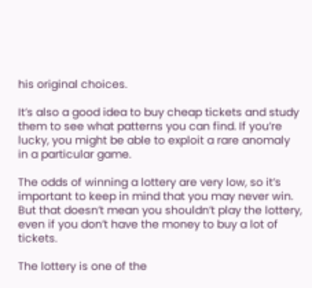his original choices.

It’s also a good idea to buy cheap tickets and study them to see what patterns you can find. If you’re lucky, you might be able to exploit a rare anomaly in a particular game.

The odds of winning a lottery are very low, so it’s important to keep in mind that you may never win. But that doesn’t mean you shouldn’t play the lottery, even if you don’t have the money to buy a lot of tickets.

The lottery is one of the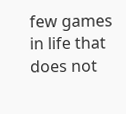few games in life that does not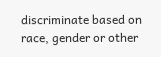discriminate based on race, gender or other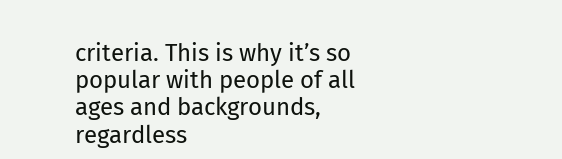criteria. This is why it’s so popular with people of all ages and backgrounds, regardless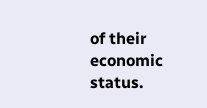of their economic status.